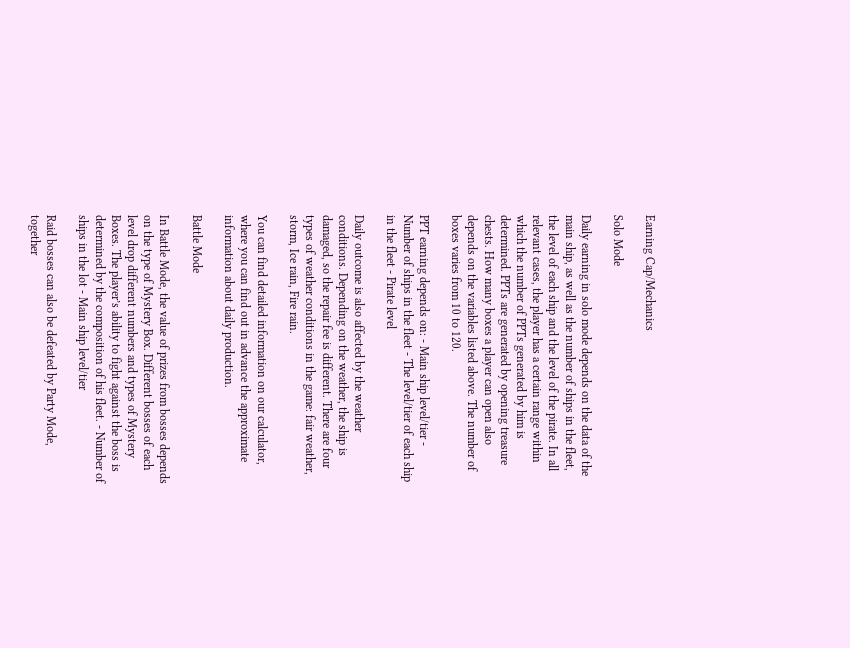Earning Cap/Mechanics

Solo Mode

Daily earning in solo mode depends on the data of the main ship, as well as the number of ships in the fleet, the level of each ship and the level of the pirate. In all relevant cases, the player has a certain range within which the number of PPTs generated by him is determined. PPTs are generated by opening treasure chests. How many boxes a player can open also depends on the variables listed above. The number of boxes varies from 10 to 120.

PPT earning depends on: - Main ship level/tier - Number of ships in the fleet - The level/tier of each ship in the fleet - Pirate level

Daily outcome is also affected by the weather conditions. Depending on the weather, the ship is damaged, so the repair fee is different. There are four types of weather conditions in the game: fair weather, storm, Ice rain, Fire rain.

You can find detailed information on our calculator, where you can find out in advance the approximate information about daily production.

Battle Mode

In Battle Mode, the value of prizes from bosses depends on the type of Mystery Box. Different bosses of each level drop different numbers and types of Mystery Boxes. The player’s ability to fight against the boss is determined by the composition of his fleet. - Number of ships in the lot - Main ship level/tier

Raid bosses can also be defeated by Party Mode, together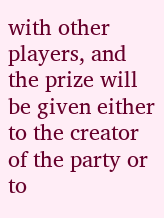with other players, and the prize will be given either to the creator of the party or to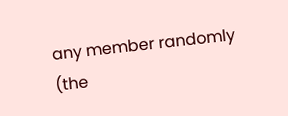any member randomly (the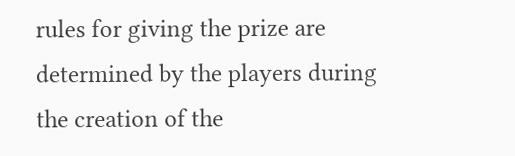rules for giving the prize are determined by the players during the creation of the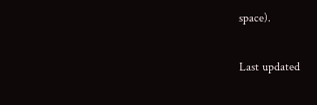space).

Last updated